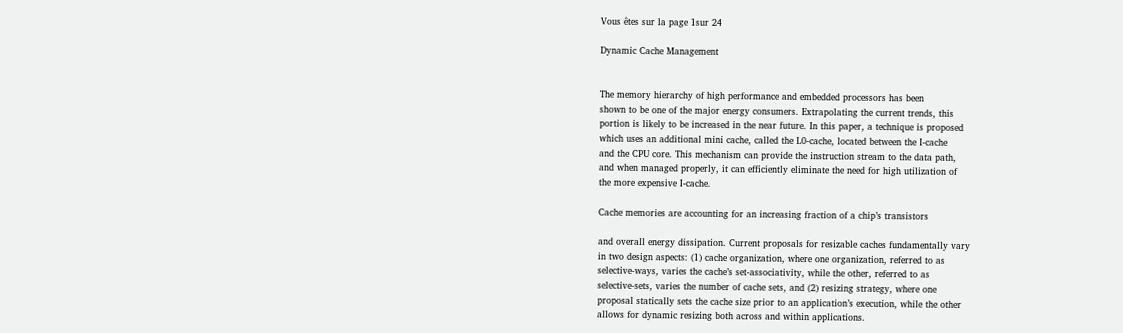Vous êtes sur la page 1sur 24

Dynamic Cache Management


The memory hierarchy of high performance and embedded processors has been
shown to be one of the major energy consumers. Extrapolating the current trends, this
portion is likely to be increased in the near future. In this paper, a technique is proposed
which uses an additional mini cache, called the L0-cache, located between the I-cache
and the CPU core. This mechanism can provide the instruction stream to the data path,
and when managed properly, it can efficiently eliminate the need for high utilization of
the more expensive I-cache.

Cache memories are accounting for an increasing fraction of a chip’s transistors

and overall energy dissipation. Current proposals for resizable caches fundamentally vary
in two design aspects: (1) cache organization, where one organization, referred to as
selective-ways, varies the cache’s set-associativity, while the other, referred to as
selective-sets, varies the number of cache sets, and (2) resizing strategy, where one
proposal statically sets the cache size prior to an application’s execution, while the other
allows for dynamic resizing both across and within applications.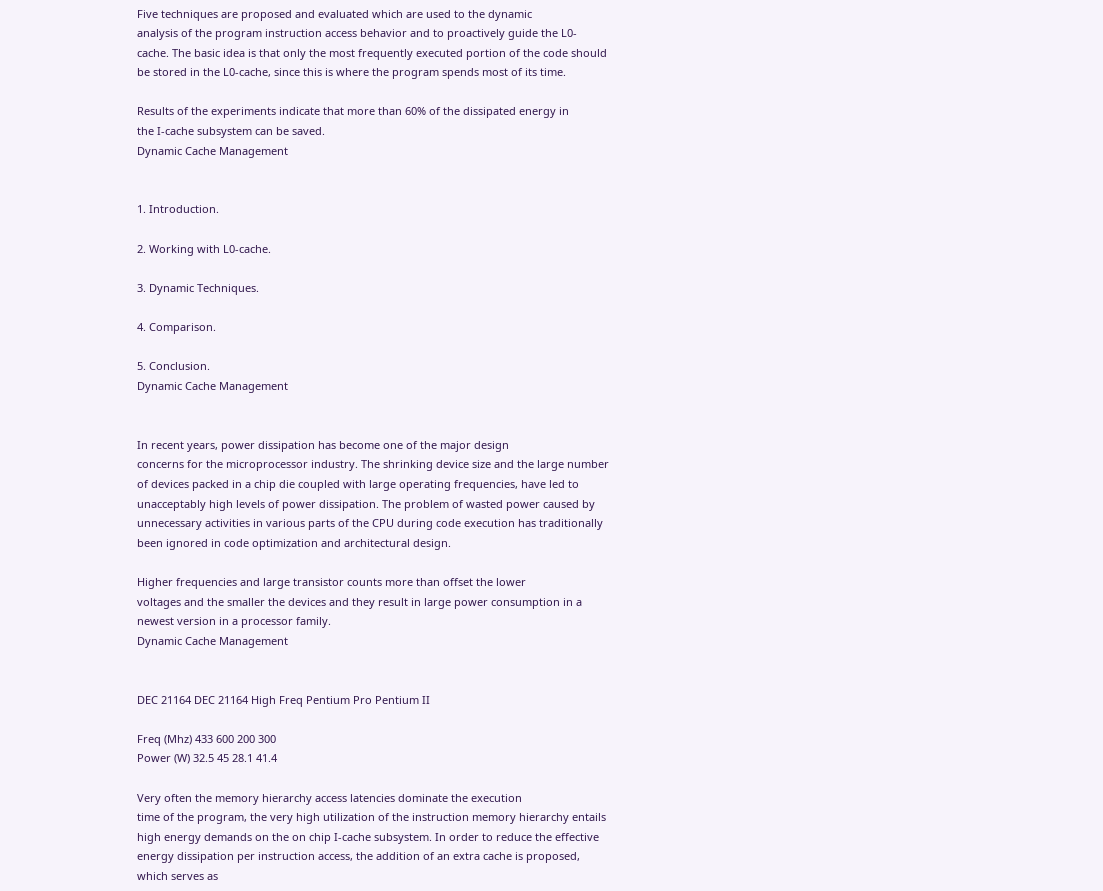Five techniques are proposed and evaluated which are used to the dynamic
analysis of the program instruction access behavior and to proactively guide the L0-
cache. The basic idea is that only the most frequently executed portion of the code should
be stored in the L0-cache, since this is where the program spends most of its time.

Results of the experiments indicate that more than 60% of the dissipated energy in
the I-cache subsystem can be saved.
Dynamic Cache Management


1. Introduction.

2. Working with L0-cache.

3. Dynamic Techniques.

4. Comparison.

5. Conclusion.
Dynamic Cache Management


In recent years, power dissipation has become one of the major design
concerns for the microprocessor industry. The shrinking device size and the large number
of devices packed in a chip die coupled with large operating frequencies, have led to
unacceptably high levels of power dissipation. The problem of wasted power caused by
unnecessary activities in various parts of the CPU during code execution has traditionally
been ignored in code optimization and architectural design.

Higher frequencies and large transistor counts more than offset the lower
voltages and the smaller the devices and they result in large power consumption in a
newest version in a processor family.
Dynamic Cache Management


DEC 21164 DEC 21164 High Freq Pentium Pro Pentium II

Freq (Mhz) 433 600 200 300
Power (W) 32.5 45 28.1 41.4

Very often the memory hierarchy access latencies dominate the execution
time of the program, the very high utilization of the instruction memory hierarchy entails
high energy demands on the on chip I-cache subsystem. In order to reduce the effective
energy dissipation per instruction access, the addition of an extra cache is proposed,
which serves as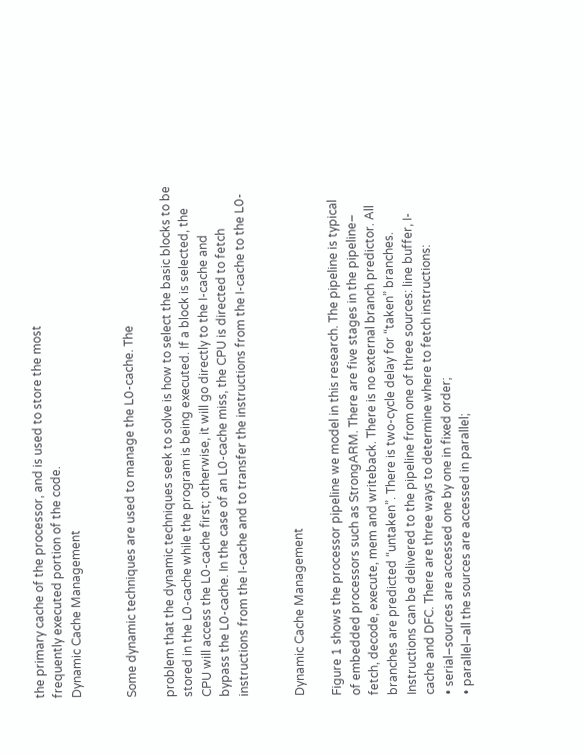the primary cache of the processor, and is used to store the most
frequently executed portion of the code.
Dynamic Cache Management


Some dynamic techniques are used to manage the L0-cache. The

problem that the dynamic techniques seek to solve is how to select the basic blocks to be
stored in the L0-cache while the program is being executed. If a block is selected, the
CPU will access the L0-cache first; otherwise, it will go directly to the I-cache and
bypass the L0-cache. In the case of an L0-cache miss, the CPU is directed to fetch
instructions from the I-cache and to transfer the instructions from the I-cache to the L0-


Dynamic Cache Management

Figure 1 shows the processor pipeline we model in this research. The pipeline is typical
of embedded processors such as StrongARM. There are five stages in the pipeline–
fetch, decode, execute, mem and writeback. There is no external branch predictor. All
branches are predicted “untaken”. There is two-cycle delay for “taken” branches.
Instructions can be delivered to the pipeline from one of three sources: line buffer, I-
cache and DFC. There are three ways to determine where to fetch instructions:
• serial–sources are accessed one by one in fixed order;
• parallel–all the sources are accessed in parallel;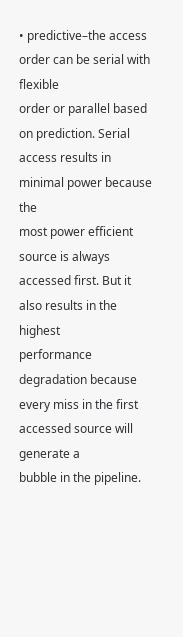• predictive–the access order can be serial with flexible
order or parallel based on prediction. Serial access results in minimal power because the
most power efficient source is always accessed first. But it also results in the highest
performance degradation because every miss in the first accessed source will generate a
bubble in the pipeline.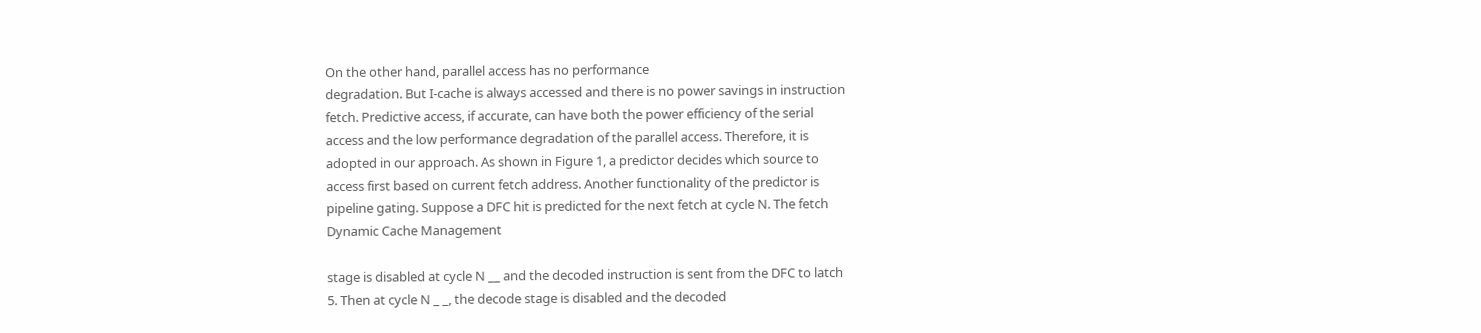On the other hand, parallel access has no performance
degradation. But I-cache is always accessed and there is no power savings in instruction
fetch. Predictive access, if accurate, can have both the power efficiency of the serial
access and the low performance degradation of the parallel access. Therefore, it is
adopted in our approach. As shown in Figure 1, a predictor decides which source to
access first based on current fetch address. Another functionality of the predictor is
pipeline gating. Suppose a DFC hit is predicted for the next fetch at cycle N. The fetch
Dynamic Cache Management

stage is disabled at cycle N __ and the decoded instruction is sent from the DFC to latch
5. Then at cycle N _ _, the decode stage is disabled and the decoded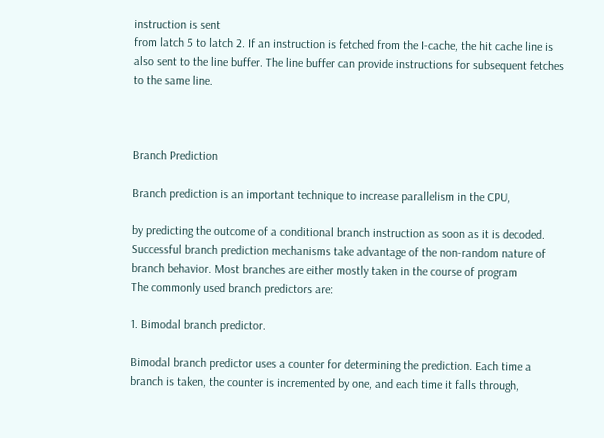instruction is sent
from latch 5 to latch 2. If an instruction is fetched from the I-cache, the hit cache line is
also sent to the line buffer. The line buffer can provide instructions for subsequent fetches
to the same line.



Branch Prediction

Branch prediction is an important technique to increase parallelism in the CPU,

by predicting the outcome of a conditional branch instruction as soon as it is decoded.
Successful branch prediction mechanisms take advantage of the non-random nature of
branch behavior. Most branches are either mostly taken in the course of program
The commonly used branch predictors are:

1. Bimodal branch predictor.

Bimodal branch predictor uses a counter for determining the prediction. Each time a
branch is taken, the counter is incremented by one, and each time it falls through,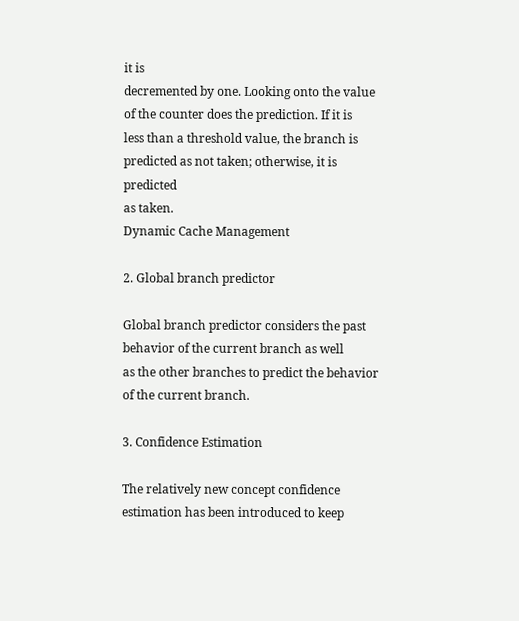it is
decremented by one. Looking onto the value of the counter does the prediction. If it is
less than a threshold value, the branch is predicted as not taken; otherwise, it is predicted
as taken.
Dynamic Cache Management

2. Global branch predictor

Global branch predictor considers the past behavior of the current branch as well
as the other branches to predict the behavior of the current branch.

3. Confidence Estimation

The relatively new concept confidence estimation has been introduced to keep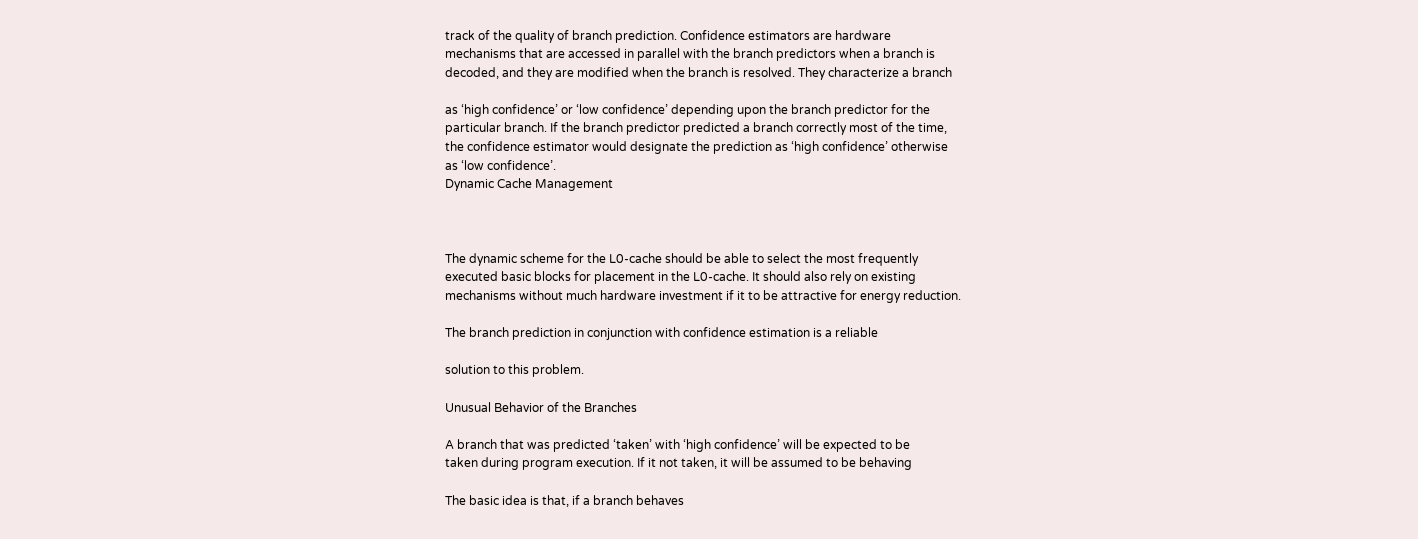track of the quality of branch prediction. Confidence estimators are hardware
mechanisms that are accessed in parallel with the branch predictors when a branch is
decoded, and they are modified when the branch is resolved. They characterize a branch

as ‘high confidence’ or ‘low confidence’ depending upon the branch predictor for the
particular branch. If the branch predictor predicted a branch correctly most of the time,
the confidence estimator would designate the prediction as ‘high confidence’ otherwise
as ‘low confidence’.
Dynamic Cache Management



The dynamic scheme for the L0-cache should be able to select the most frequently
executed basic blocks for placement in the L0-cache. It should also rely on existing
mechanisms without much hardware investment if it to be attractive for energy reduction.

The branch prediction in conjunction with confidence estimation is a reliable

solution to this problem.

Unusual Behavior of the Branches

A branch that was predicted ‘taken’ with ‘high confidence’ will be expected to be
taken during program execution. If it not taken, it will be assumed to be behaving

The basic idea is that, if a branch behaves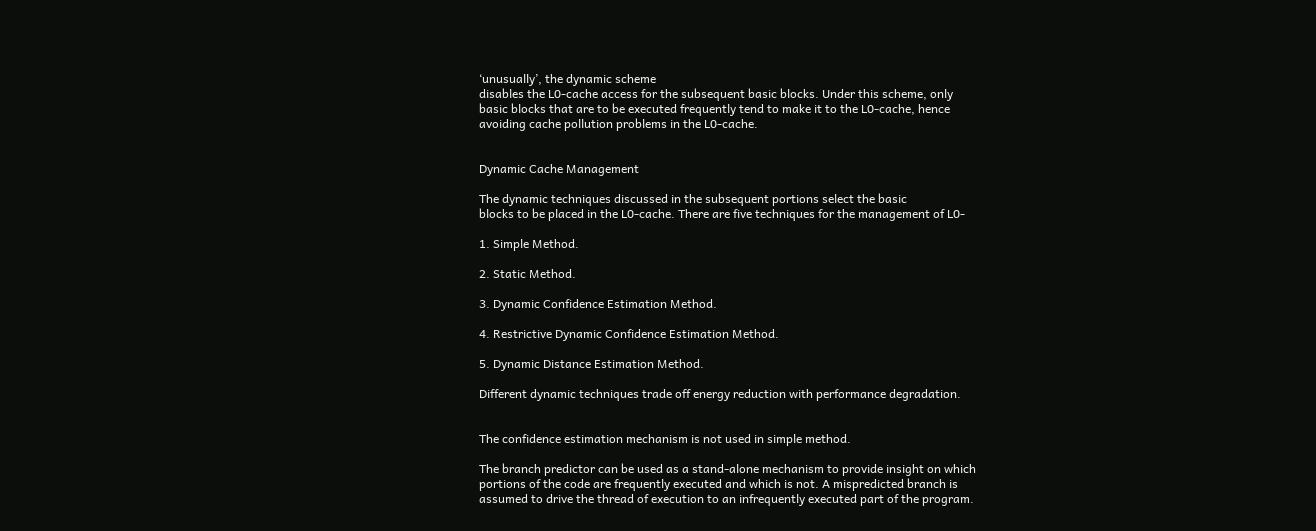‘unusually’, the dynamic scheme
disables the L0-cache access for the subsequent basic blocks. Under this scheme, only
basic blocks that are to be executed frequently tend to make it to the L0-cache, hence
avoiding cache pollution problems in the L0-cache.


Dynamic Cache Management

The dynamic techniques discussed in the subsequent portions select the basic
blocks to be placed in the L0-cache. There are five techniques for the management of L0-

1. Simple Method.

2. Static Method.

3. Dynamic Confidence Estimation Method.

4. Restrictive Dynamic Confidence Estimation Method.

5. Dynamic Distance Estimation Method.

Different dynamic techniques trade off energy reduction with performance degradation.


The confidence estimation mechanism is not used in simple method.

The branch predictor can be used as a stand-alone mechanism to provide insight on which
portions of the code are frequently executed and which is not. A mispredicted branch is
assumed to drive the thread of execution to an infrequently executed part of the program.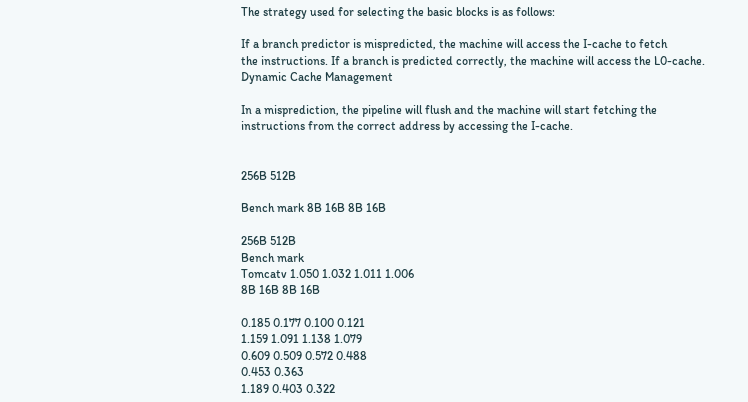The strategy used for selecting the basic blocks is as follows:

If a branch predictor is mispredicted, the machine will access the I-cache to fetch
the instructions. If a branch is predicted correctly, the machine will access the L0-cache.
Dynamic Cache Management

In a misprediction, the pipeline will flush and the machine will start fetching the
instructions from the correct address by accessing the I-cache.


256B 512B

Bench mark 8B 16B 8B 16B

256B 512B
Bench mark
Tomcatv 1.050 1.032 1.011 1.006
8B 16B 8B 16B

0.185 0.177 0.100 0.121
1.159 1.091 1.138 1.079
0.609 0.509 0.572 0.488
0.453 0.363
1.189 0.403 0.322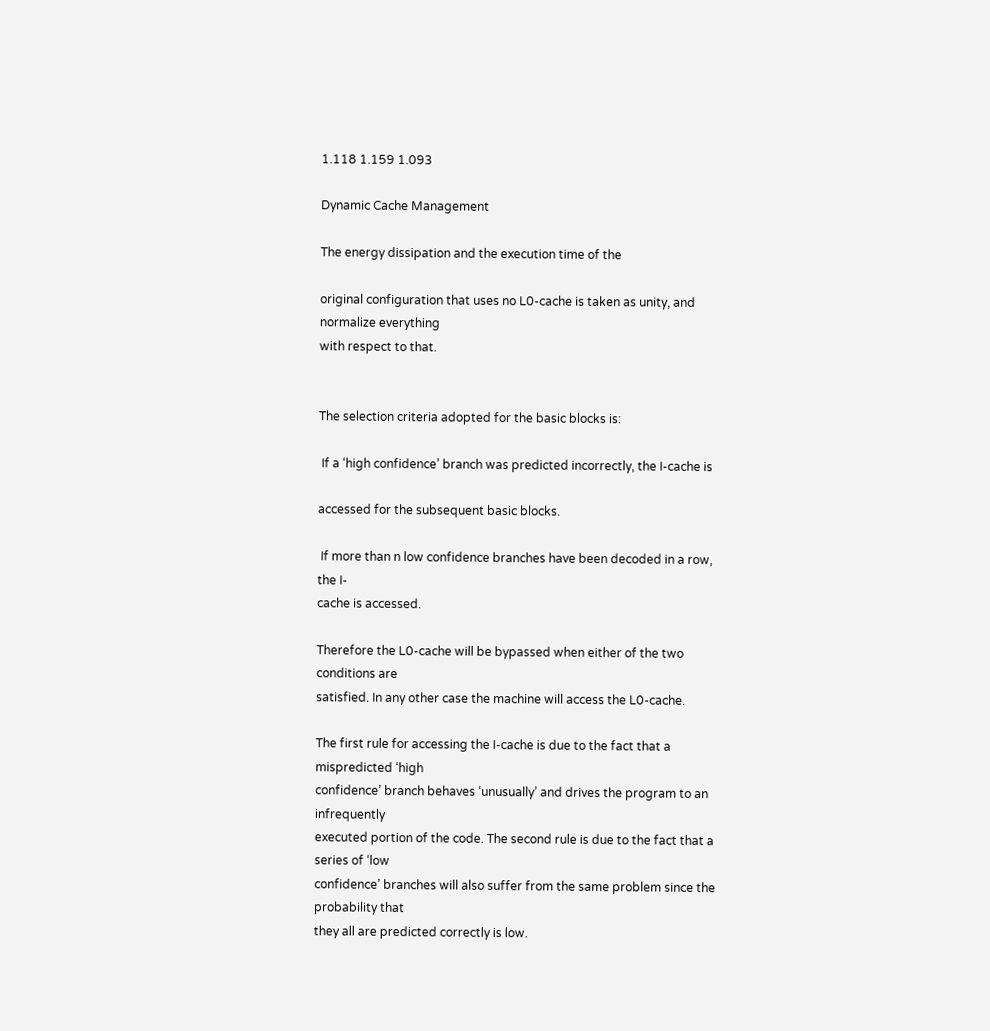1.118 1.159 1.093

Dynamic Cache Management

The energy dissipation and the execution time of the

original configuration that uses no L0-cache is taken as unity, and normalize everything
with respect to that.


The selection criteria adopted for the basic blocks is:

 If a ‘high confidence’ branch was predicted incorrectly, the I-cache is

accessed for the subsequent basic blocks.

 If more than n low confidence branches have been decoded in a row, the I-
cache is accessed.

Therefore the L0-cache will be bypassed when either of the two conditions are
satisfied. In any other case the machine will access the L0-cache.

The first rule for accessing the I-cache is due to the fact that a mispredicted ‘high
confidence’ branch behaves ‘unusually’ and drives the program to an infrequently
executed portion of the code. The second rule is due to the fact that a series of ‘low
confidence’ branches will also suffer from the same problem since the probability that
they all are predicted correctly is low.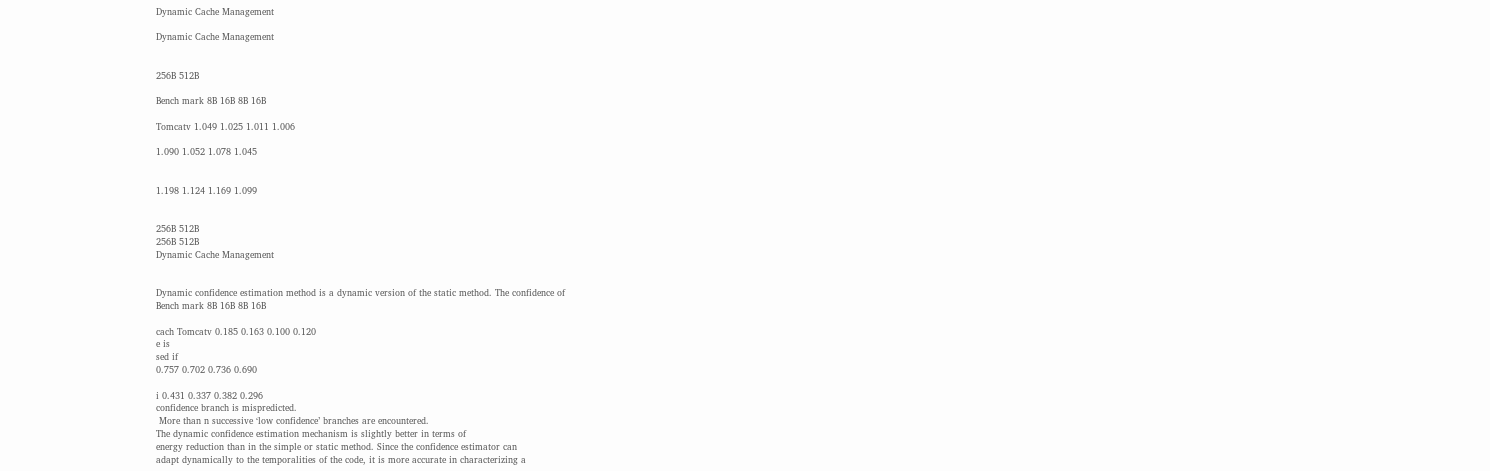Dynamic Cache Management

Dynamic Cache Management


256B 512B

Bench mark 8B 16B 8B 16B

Tomcatv 1.049 1.025 1.011 1.006

1.090 1.052 1.078 1.045


1.198 1.124 1.169 1.099


256B 512B
256B 512B
Dynamic Cache Management


Dynamic confidence estimation method is a dynamic version of the static method. The confidence of
Bench mark 8B 16B 8B 16B

cach Tomcatv 0.185 0.163 0.100 0.120
e is
sed if
0.757 0.702 0.736 0.690

i 0.431 0.337 0.382 0.296
confidence branch is mispredicted.
 More than n successive ‘low confidence’ branches are encountered.
The dynamic confidence estimation mechanism is slightly better in terms of
energy reduction than in the simple or static method. Since the confidence estimator can
adapt dynamically to the temporalities of the code, it is more accurate in characterizing a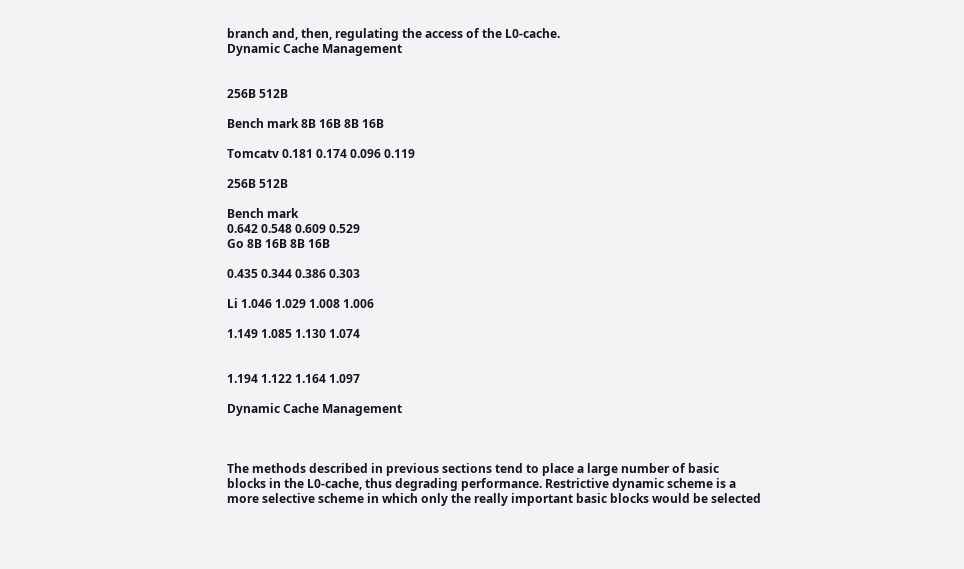branch and, then, regulating the access of the L0-cache.
Dynamic Cache Management


256B 512B

Bench mark 8B 16B 8B 16B

Tomcatv 0.181 0.174 0.096 0.119

256B 512B

Bench mark
0.642 0.548 0.609 0.529
Go 8B 16B 8B 16B

0.435 0.344 0.386 0.303

Li 1.046 1.029 1.008 1.006

1.149 1.085 1.130 1.074


1.194 1.122 1.164 1.097

Dynamic Cache Management



The methods described in previous sections tend to place a large number of basic
blocks in the L0-cache, thus degrading performance. Restrictive dynamic scheme is a
more selective scheme in which only the really important basic blocks would be selected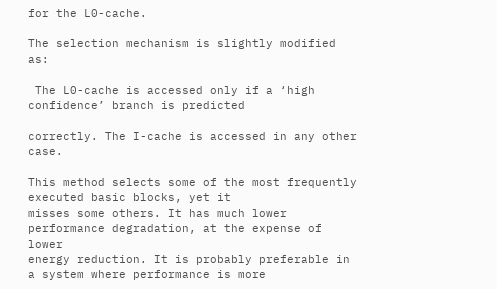for the L0-cache.

The selection mechanism is slightly modified as:

 The L0-cache is accessed only if a ‘high confidence’ branch is predicted

correctly. The I-cache is accessed in any other case.

This method selects some of the most frequently executed basic blocks, yet it
misses some others. It has much lower performance degradation, at the expense of lower
energy reduction. It is probably preferable in a system where performance is more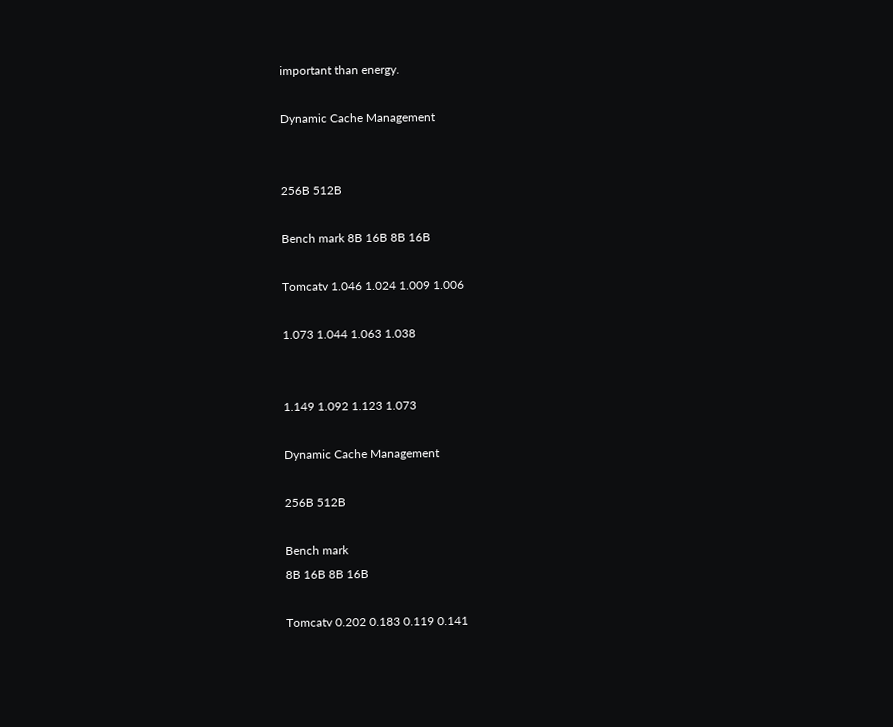important than energy.

Dynamic Cache Management


256B 512B

Bench mark 8B 16B 8B 16B

Tomcatv 1.046 1.024 1.009 1.006

1.073 1.044 1.063 1.038


1.149 1.092 1.123 1.073

Dynamic Cache Management

256B 512B

Bench mark
8B 16B 8B 16B

Tomcatv 0.202 0.183 0.119 0.141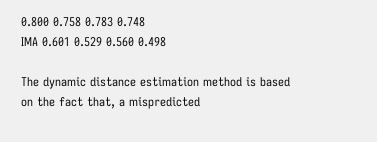0.800 0.758 0.783 0.748
IMA 0.601 0.529 0.560 0.498

The dynamic distance estimation method is based on the fact that, a mispredicted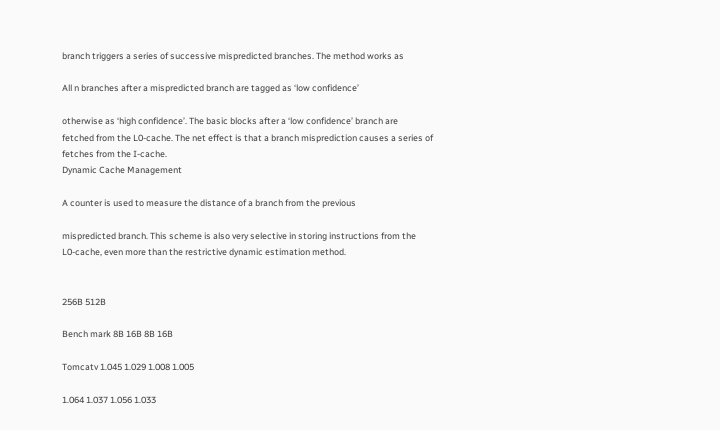branch triggers a series of successive mispredicted branches. The method works as

All n branches after a mispredicted branch are tagged as ‘low confidence’

otherwise as ‘high confidence’. The basic blocks after a ‘low confidence’ branch are
fetched from the L0-cache. The net effect is that a branch misprediction causes a series of
fetches from the I-cache.
Dynamic Cache Management

A counter is used to measure the distance of a branch from the previous

mispredicted branch. This scheme is also very selective in storing instructions from the
L0-cache, even more than the restrictive dynamic estimation method.


256B 512B

Bench mark 8B 16B 8B 16B

Tomcatv 1.045 1.029 1.008 1.005

1.064 1.037 1.056 1.033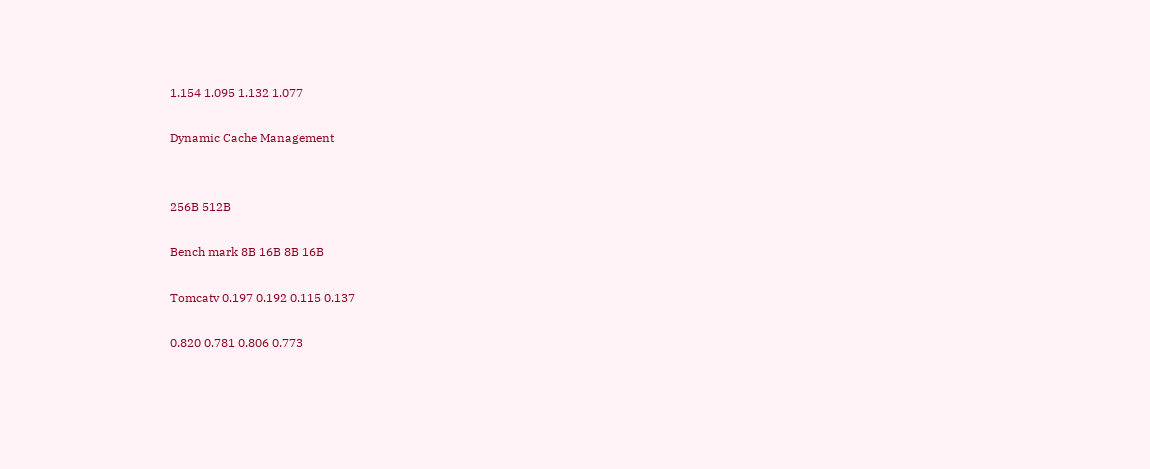1.154 1.095 1.132 1.077

Dynamic Cache Management


256B 512B

Bench mark 8B 16B 8B 16B

Tomcatv 0.197 0.192 0.115 0.137

0.820 0.781 0.806 0.773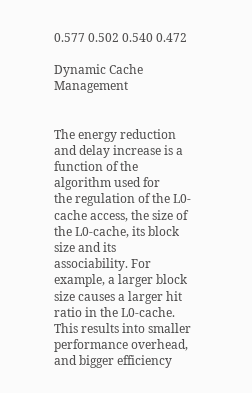0.577 0.502 0.540 0.472

Dynamic Cache Management


The energy reduction and delay increase is a function of the algorithm used for
the regulation of the L0-cache access, the size of the L0-cache, its block size and its
associability. For example, a larger block size causes a larger hit ratio in the L0-cache.
This results into smaller performance overhead, and bigger efficiency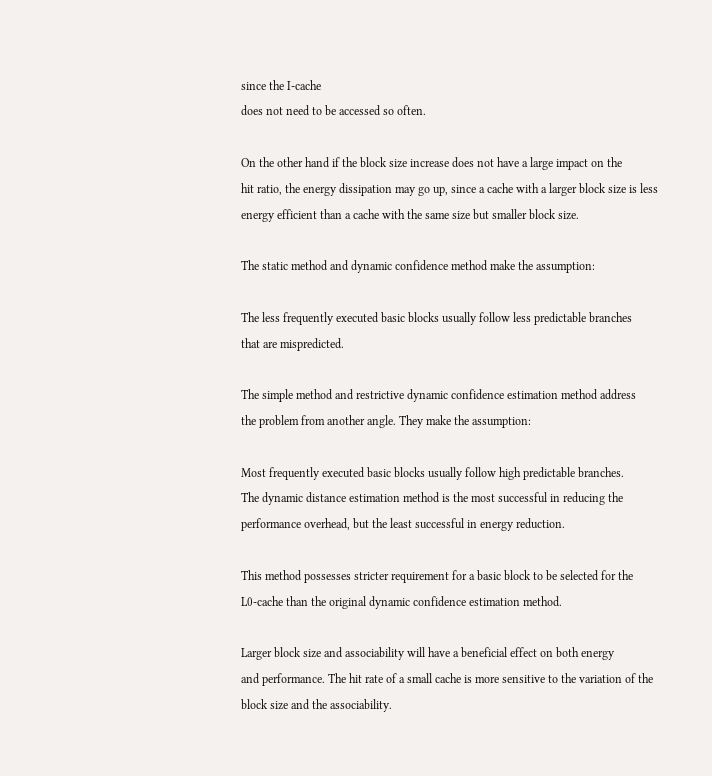since the I-cache
does not need to be accessed so often.

On the other hand if the block size increase does not have a large impact on the
hit ratio, the energy dissipation may go up, since a cache with a larger block size is less
energy efficient than a cache with the same size but smaller block size.

The static method and dynamic confidence method make the assumption:

The less frequently executed basic blocks usually follow less predictable branches
that are mispredicted.

The simple method and restrictive dynamic confidence estimation method address
the problem from another angle. They make the assumption:

Most frequently executed basic blocks usually follow high predictable branches.
The dynamic distance estimation method is the most successful in reducing the
performance overhead, but the least successful in energy reduction.

This method possesses stricter requirement for a basic block to be selected for the
L0-cache than the original dynamic confidence estimation method.

Larger block size and associability will have a beneficial effect on both energy
and performance. The hit rate of a small cache is more sensitive to the variation of the
block size and the associability.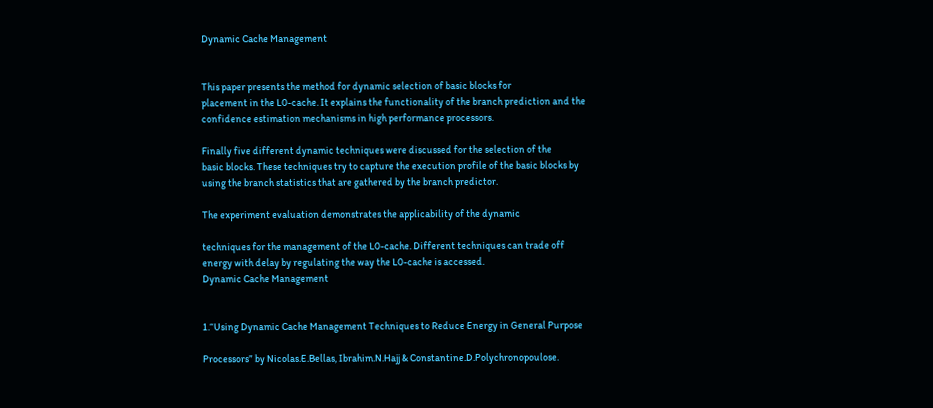Dynamic Cache Management


This paper presents the method for dynamic selection of basic blocks for
placement in the L0-cache. It explains the functionality of the branch prediction and the
confidence estimation mechanisms in high performance processors.

Finally five different dynamic techniques were discussed for the selection of the
basic blocks. These techniques try to capture the execution profile of the basic blocks by
using the branch statistics that are gathered by the branch predictor.

The experiment evaluation demonstrates the applicability of the dynamic

techniques for the management of the L0-cache. Different techniques can trade off
energy with delay by regulating the way the L0-cache is accessed.
Dynamic Cache Management


1.“Using Dynamic Cache Management Techniques to Reduce Energy in General Purpose

Processors” by Nicolas.E.Bellas, Ibrahim.N.Hajj & Constantine.D.Polychronopoulose.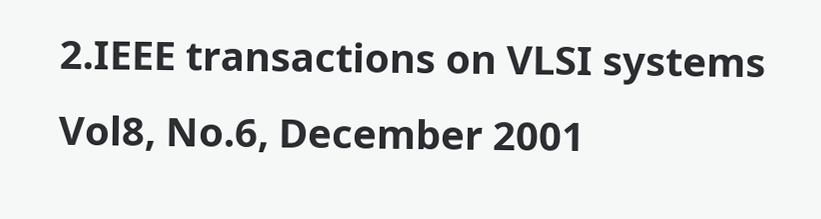2.IEEE transactions on VLSI systems Vol8, No.6, December 2001